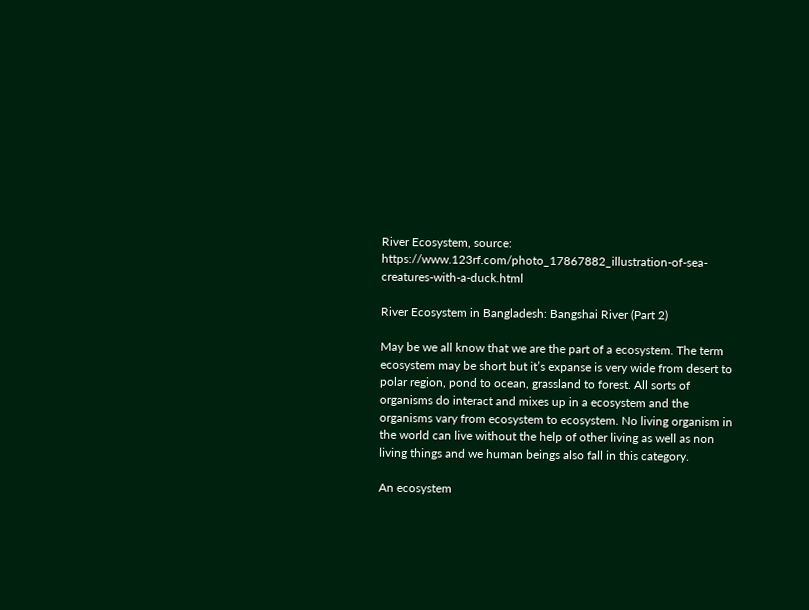River Ecosystem, source: https://www.123rf.com/photo_17867882_illustration-of-sea-creatures-with-a-duck.html

River Ecosystem in Bangladesh: Bangshai River (Part 2)

May be we all know that we are the part of a ecosystem. The term ecosystem may be short but it’s expanse is very wide from desert to polar region, pond to ocean, grassland to forest. All sorts of organisms do interact and mixes up in a ecosystem and the organisms vary from ecosystem to ecosystem. No living organism in the world can live without the help of other living as well as non living things and we human beings also fall in this category.

An ecosystem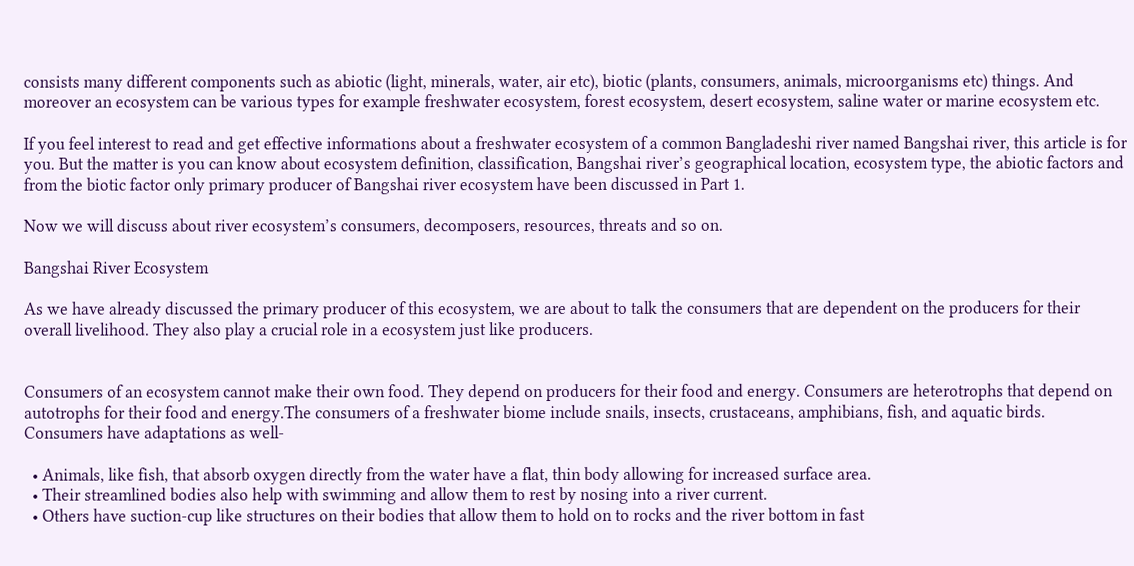consists many different components such as abiotic (light, minerals, water, air etc), biotic (plants, consumers, animals, microorganisms etc) things. And moreover an ecosystem can be various types for example freshwater ecosystem, forest ecosystem, desert ecosystem, saline water or marine ecosystem etc.

If you feel interest to read and get effective informations about a freshwater ecosystem of a common Bangladeshi river named Bangshai river, this article is for you. But the matter is you can know about ecosystem definition, classification, Bangshai river’s geographical location, ecosystem type, the abiotic factors and from the biotic factor only primary producer of Bangshai river ecosystem have been discussed in Part 1.

Now we will discuss about river ecosystem’s consumers, decomposers, resources, threats and so on.

Bangshai River Ecosystem

As we have already discussed the primary producer of this ecosystem, we are about to talk the consumers that are dependent on the producers for their overall livelihood. They also play a crucial role in a ecosystem just like producers.


Consumers of an ecosystem cannot make their own food. They depend on producers for their food and energy. Consumers are heterotrophs that depend on autotrophs for their food and energy.The consumers of a freshwater biome include snails, insects, crustaceans, amphibians, fish, and aquatic birds. Consumers have adaptations as well-

  • Animals, like fish, that absorb oxygen directly from the water have a flat, thin body allowing for increased surface area.
  • Their streamlined bodies also help with swimming and allow them to rest by nosing into a river current.
  • Others have suction-cup like structures on their bodies that allow them to hold on to rocks and the river bottom in fast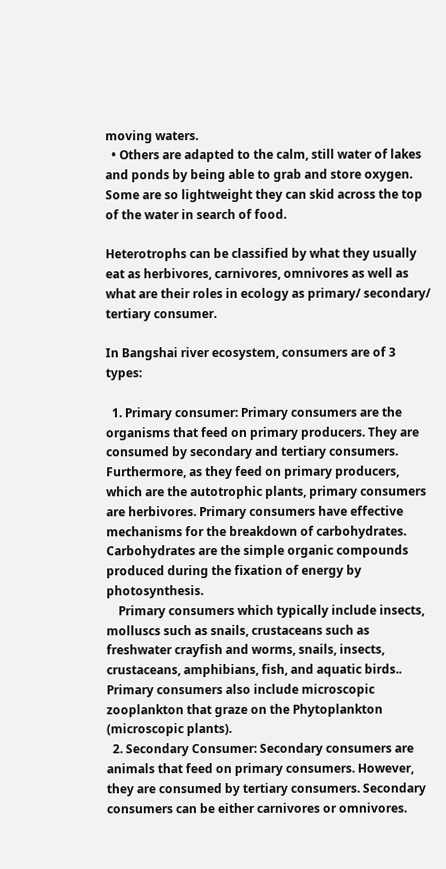moving waters.
  • Others are adapted to the calm, still water of lakes and ponds by being able to grab and store oxygen. Some are so lightweight they can skid across the top of the water in search of food.

Heterotrophs can be classified by what they usually eat as herbivores, carnivores, omnivores as well as what are their roles in ecology as primary/ secondary/ tertiary consumer.

In Bangshai river ecosystem, consumers are of 3 types:

  1. Primary consumer: Primary consumers are the organisms that feed on primary producers. They are consumed by secondary and tertiary consumers. Furthermore, as they feed on primary producers, which are the autotrophic plants, primary consumers are herbivores. Primary consumers have effective mechanisms for the breakdown of carbohydrates. Carbohydrates are the simple organic compounds produced during the fixation of energy by photosynthesis.
    Primary consumers which typically include insects, molluscs such as snails, crustaceans such as freshwater crayfish and worms, snails, insects, crustaceans, amphibians, fish, and aquatic birds.. Primary consumers also include microscopic zooplankton that graze on the Phytoplankton (microscopic plants).
  2. Secondary Consumer: Secondary consumers are animals that feed on primary consumers. However, they are consumed by tertiary consumers. Secondary consumers can be either carnivores or omnivores.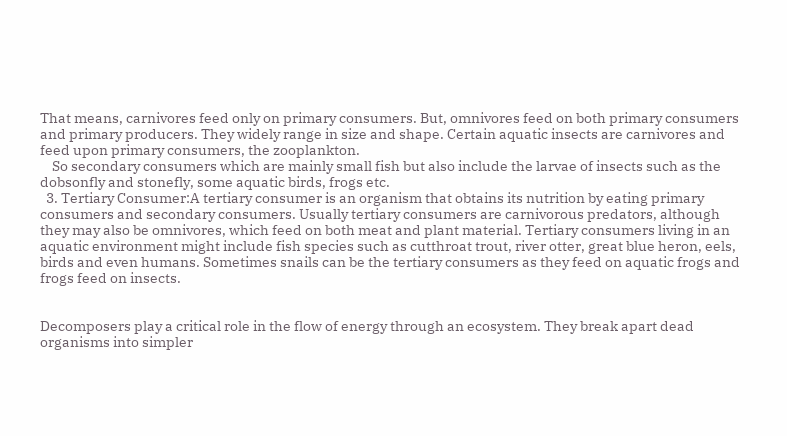That means, carnivores feed only on primary consumers. But, omnivores feed on both primary consumers and primary producers. They widely range in size and shape. Certain aquatic insects are carnivores and feed upon primary consumers, the zooplankton.
    So secondary consumers which are mainly small fish but also include the larvae of insects such as the dobsonfly and stonefly, some aquatic birds, frogs etc.
  3. Tertiary Consumer:A tertiary consumer is an organism that obtains its nutrition by eating primary consumers and secondary consumers. Usually tertiary consumers are carnivorous predators, although they may also be omnivores, which feed on both meat and plant material. Tertiary consumers living in an aquatic environment might include fish species such as cutthroat trout, river otter, great blue heron, eels, birds and even humans. Sometimes snails can be the tertiary consumers as they feed on aquatic frogs and frogs feed on insects.


Decomposers play a critical role in the flow of energy through an ecosystem. They break apart dead organisms into simpler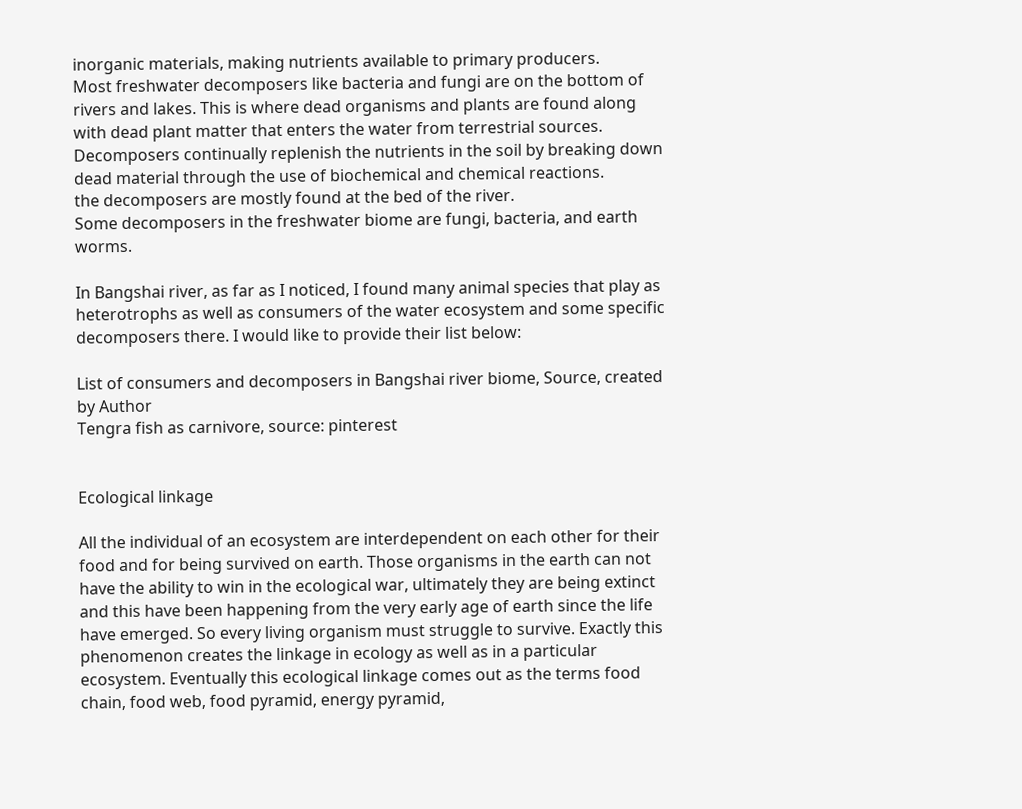inorganic materials, making nutrients available to primary producers.
Most freshwater decomposers like bacteria and fungi are on the bottom of rivers and lakes. This is where dead organisms and plants are found along with dead plant matter that enters the water from terrestrial sources. Decomposers continually replenish the nutrients in the soil by breaking down dead material through the use of biochemical and chemical reactions.
the decomposers are mostly found at the bed of the river.
Some decomposers in the freshwater biome are fungi, bacteria, and earth worms.

In Bangshai river, as far as I noticed, I found many animal species that play as heterotrophs as well as consumers of the water ecosystem and some specific decomposers there. I would like to provide their list below:

List of consumers and decomposers in Bangshai river biome, Source, created by Author
Tengra fish as carnivore, source: pinterest


Ecological linkage

All the individual of an ecosystem are interdependent on each other for their food and for being survived on earth. Those organisms in the earth can not have the ability to win in the ecological war, ultimately they are being extinct and this have been happening from the very early age of earth since the life have emerged. So every living organism must struggle to survive. Exactly this phenomenon creates the linkage in ecology as well as in a particular ecosystem. Eventually this ecological linkage comes out as the terms food chain, food web, food pyramid, energy pyramid,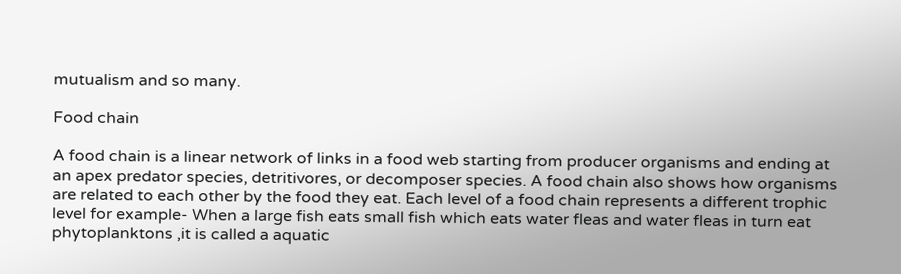mutualism and so many.

Food chain

A food chain is a linear network of links in a food web starting from producer organisms and ending at an apex predator species, detritivores, or decomposer species. A food chain also shows how organisms are related to each other by the food they eat. Each level of a food chain represents a different trophic level for example- When a large fish eats small fish which eats water fleas and water fleas in turn eat phytoplanktons ,it is called a aquatic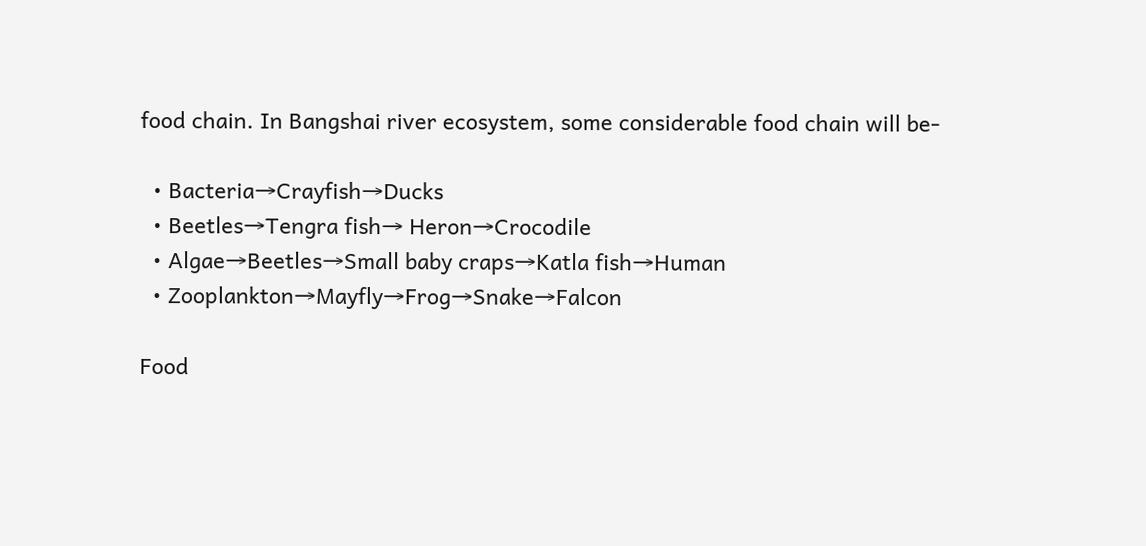food chain. In Bangshai river ecosystem, some considerable food chain will be-

  • Bacteria→Crayfish→Ducks
  • Beetles→Tengra fish→ Heron→Crocodile
  • Algae→Beetles→Small baby craps→Katla fish→Human
  • Zooplankton→Mayfly→Frog→Snake→Falcon

Food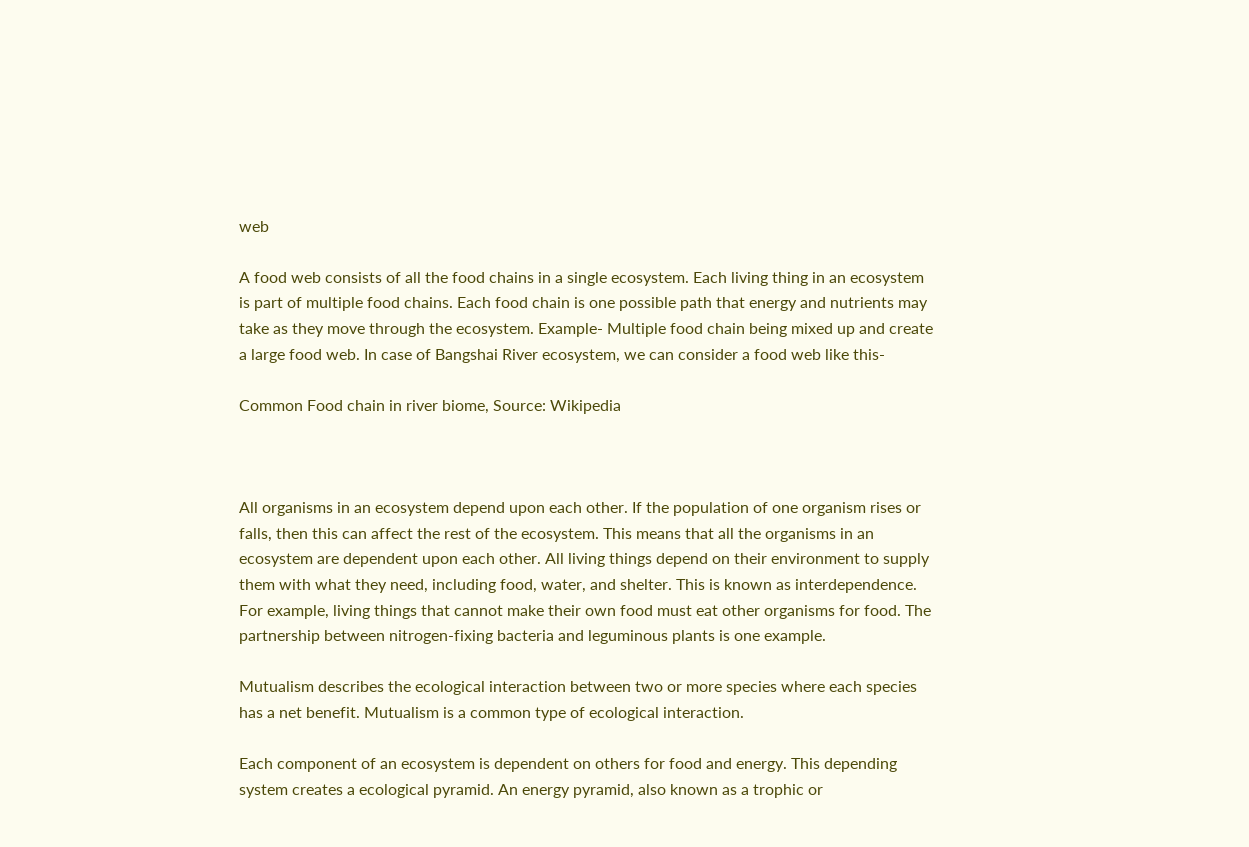web

A food web consists of all the food chains in a single ecosystem. Each living thing in an ecosystem is part of multiple food chains. Each food chain is one possible path that energy and nutrients may take as they move through the ecosystem. Example- Multiple food chain being mixed up and create a large food web. In case of Bangshai River ecosystem, we can consider a food web like this-

Common Food chain in river biome, Source: Wikipedia



All organisms in an ecosystem depend upon each other. If the population of one organism rises or falls, then this can affect the rest of the ecosystem. This means that all the organisms in an ecosystem are dependent upon each other. All living things depend on their environment to supply them with what they need, including food, water, and shelter. This is known as interdependence. For example, living things that cannot make their own food must eat other organisms for food. The partnership between nitrogen-fixing bacteria and leguminous plants is one example.

Mutualism describes the ecological interaction between two or more species where each species has a net benefit. Mutualism is a common type of ecological interaction.

Each component of an ecosystem is dependent on others for food and energy. This depending system creates a ecological pyramid. An energy pyramid, also known as a trophic or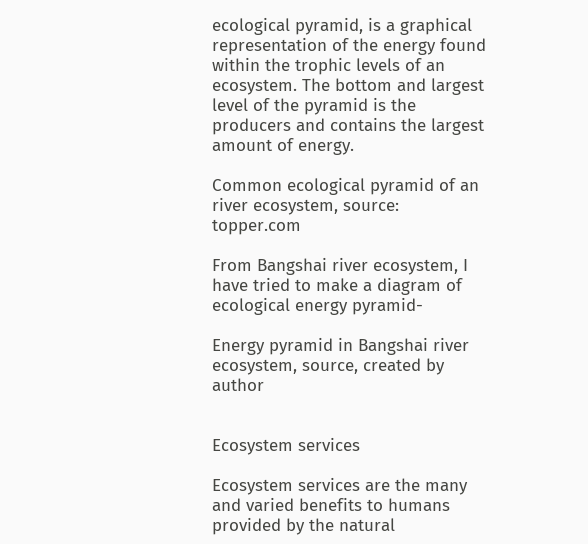ecological pyramid, is a graphical representation of the energy found within the trophic levels of an ecosystem. The bottom and largest level of the pyramid is the producers and contains the largest amount of energy.

Common ecological pyramid of an river ecosystem, source: topper.com

From Bangshai river ecosystem, I have tried to make a diagram of ecological energy pyramid-

Energy pyramid in Bangshai river ecosystem, source, created by author


Ecosystem services

Ecosystem services are the many and varied benefits to humans provided by the natural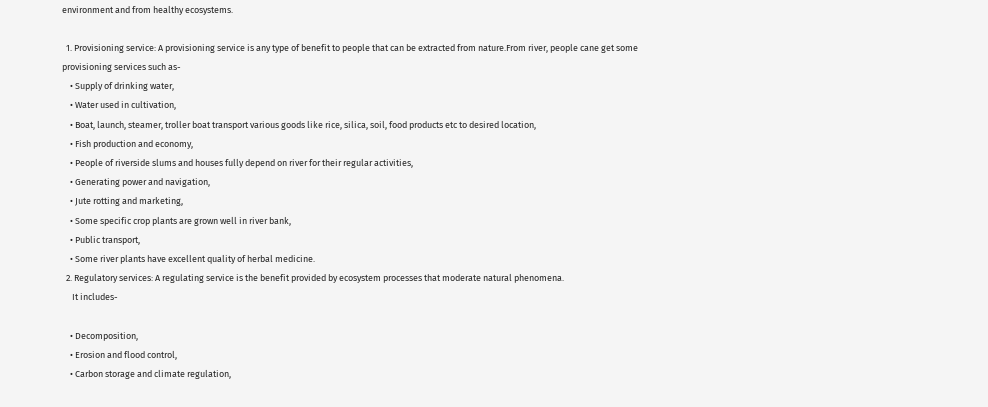environment and from healthy ecosystems.

  1. Provisioning service: A provisioning service is any type of benefit to people that can be extracted from nature.From river, people cane get some provisioning services such as-
    • Supply of drinking water,
    • Water used in cultivation,
    • Boat, launch, steamer, troller boat transport various goods like rice, silica, soil, food products etc to desired location,
    • Fish production and economy,
    • People of riverside slums and houses fully depend on river for their regular activities,
    • Generating power and navigation,
    • Jute rotting and marketing,
    • Some specific crop plants are grown well in river bank,
    • Public transport,
    • Some river plants have excellent quality of herbal medicine.
  2. Regulatory services: A regulating service is the benefit provided by ecosystem processes that moderate natural phenomena.
     It includes-

    • Decomposition,
    • Erosion and flood control,
    • Carbon storage and climate regulation,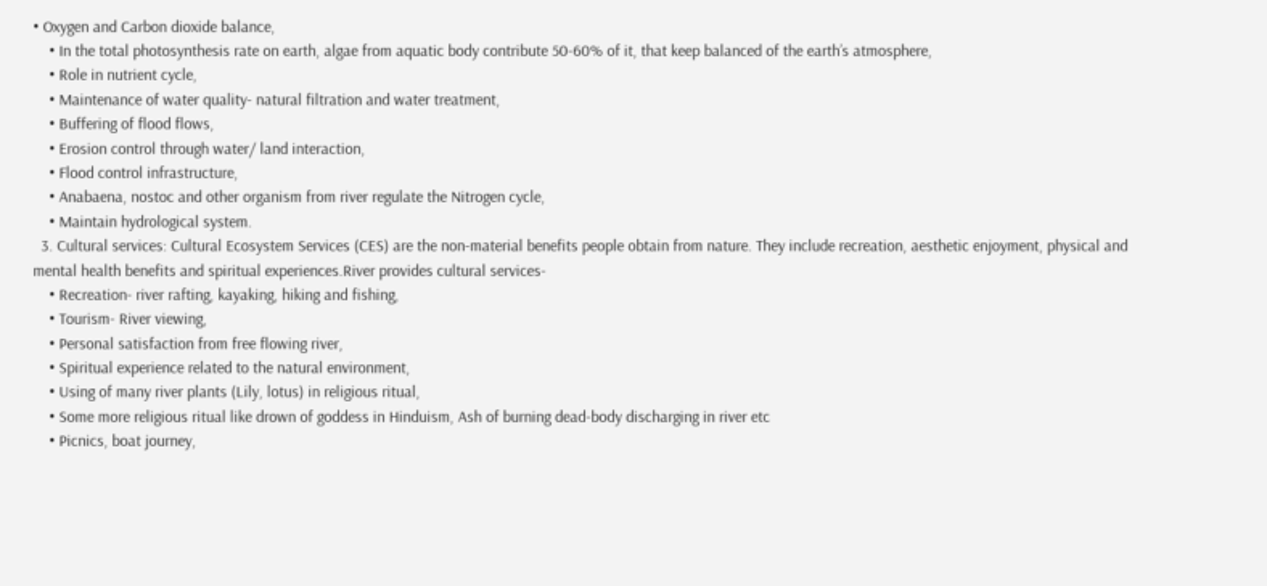• Oxygen and Carbon dioxide balance,
    • In the total photosynthesis rate on earth, algae from aquatic body contribute 50-60% of it, that keep balanced of the earth’s atmosphere,
    • Role in nutrient cycle,
    • Maintenance of water quality- natural filtration and water treatment,
    • Buffering of flood flows,
    • Erosion control through water/ land interaction,
    • Flood control infrastructure,
    • Anabaena, nostoc and other organism from river regulate the Nitrogen cycle,
    • Maintain hydrological system.
  3. Cultural services: Cultural Ecosystem Services (CES) are the non-material benefits people obtain from nature. They include recreation, aesthetic enjoyment, physical and mental health benefits and spiritual experiences.River provides cultural services-
    • Recreation- river rafting, kayaking, hiking and fishing,
    • Tourism- River viewing,
    • Personal satisfaction from free flowing river,
    • Spiritual experience related to the natural environment,
    • Using of many river plants (Lily, lotus) in religious ritual,
    • Some more religious ritual like drown of goddess in Hinduism, Ash of burning dead-body discharging in river etc
    • Picnics, boat journey,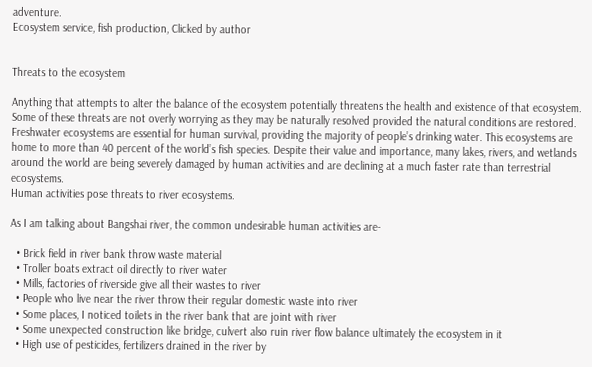adventure.
Ecosystem service, fish production, Clicked by author


Threats to the ecosystem

Anything that attempts to alter the balance of the ecosystem potentially threatens the health and existence of that ecosystem. Some of these threats are not overly worrying as they may be naturally resolved provided the natural conditions are restored.
Freshwater ecosystems are essential for human survival, providing the majority of people’s drinking water. This ecosystems are home to more than 40 percent of the world’s fish species. Despite their value and importance, many lakes, rivers, and wetlands around the world are being severely damaged by human activities and are declining at a much faster rate than terrestrial ecosystems.
Human activities pose threats to river ecosystems.

As I am talking about Bangshai river, the common undesirable human activities are-

  • Brick field in river bank throw waste material
  • Troller boats extract oil directly to river water
  • Mills, factories of riverside give all their wastes to river
  • People who live near the river throw their regular domestic waste into river
  • Some places, I noticed toilets in the river bank that are joint with river
  • Some unexpected construction like bridge, culvert also ruin river flow balance ultimately the ecosystem in it
  • High use of pesticides, fertilizers drained in the river by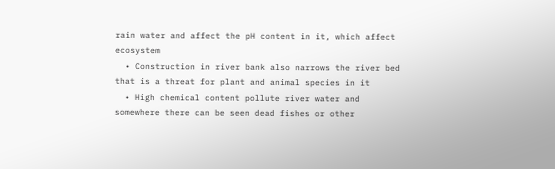rain water and affect the pH content in it, which affect ecosystem
  • Construction in river bank also narrows the river bed that is a threat for plant and animal species in it
  • High chemical content pollute river water and somewhere there can be seen dead fishes or other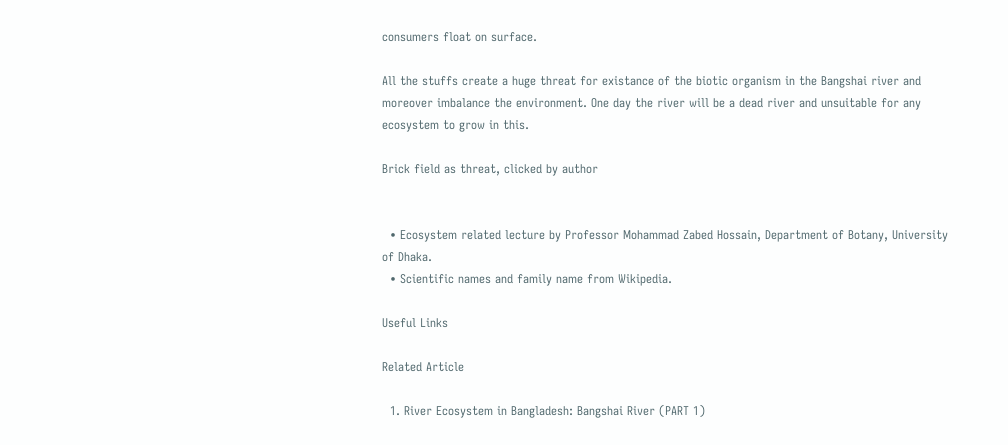consumers float on surface.

All the stuffs create a huge threat for existance of the biotic organism in the Bangshai river and moreover imbalance the environment. One day the river will be a dead river and unsuitable for any ecosystem to grow in this.

Brick field as threat, clicked by author


  • Ecosystem related lecture by Professor Mohammad Zabed Hossain, Department of Botany, University of Dhaka.
  • Scientific names and family name from Wikipedia.

Useful Links

Related Article

  1. River Ecosystem in Bangladesh: Bangshai River (PART 1)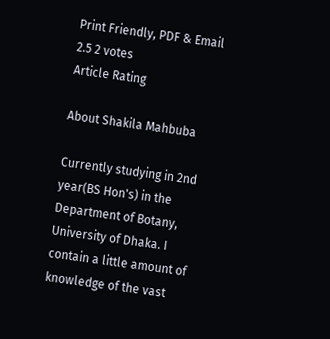Print Friendly, PDF & Email
2.5 2 votes
Article Rating

About Shakila Mahbuba

Currently studying in 2nd year(BS Hon's) in the Department of Botany, University of Dhaka. I contain a little amount of knowledge of the vast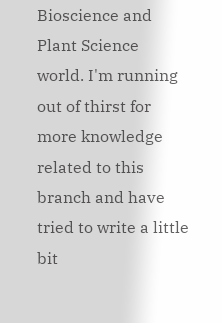Bioscience and Plant Science world. I'm running out of thirst for more knowledge related to this branch and have tried to write a little bit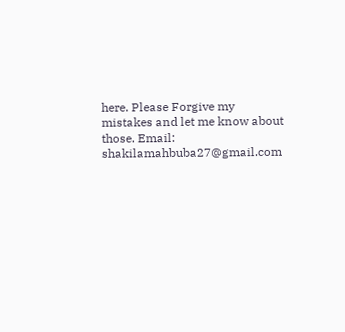here. Please Forgive my mistakes and let me know about those. Email: shakilamahbuba27@gmail.com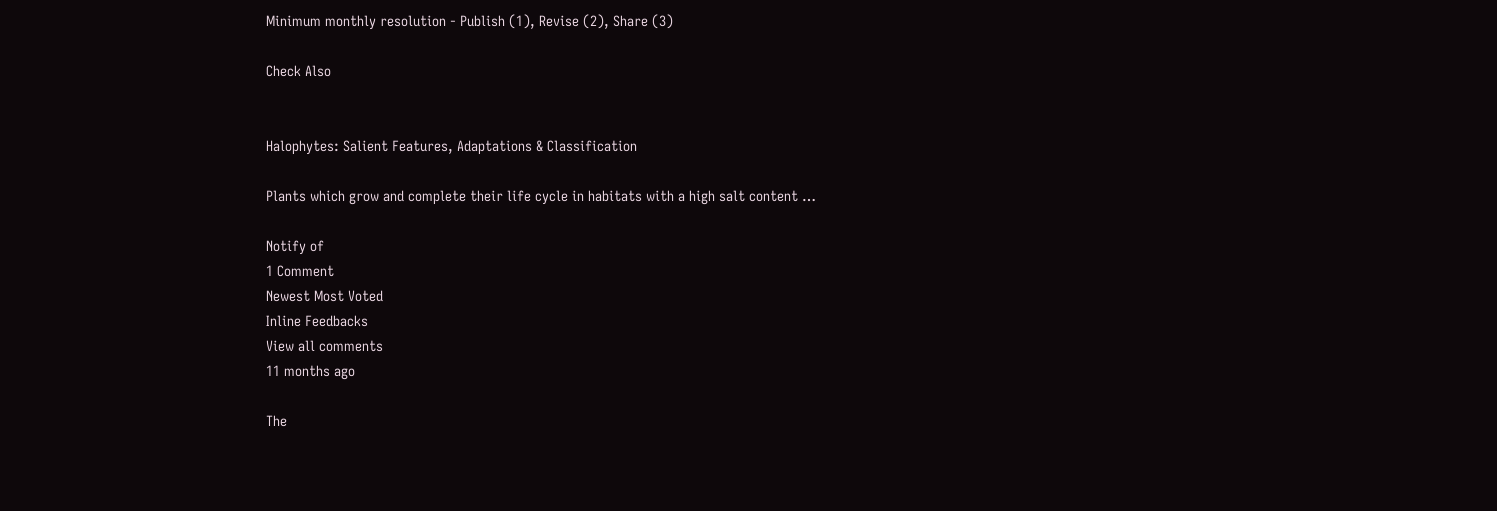Minimum monthly resolution - Publish (1), Revise (2), Share (3)

Check Also


Halophytes: Salient Features, Adaptations & Classification

Plants which grow and complete their life cycle in habitats with a high salt content …

Notify of
1 Comment
Newest Most Voted
Inline Feedbacks
View all comments
11 months ago

The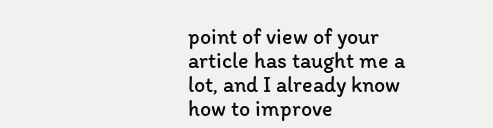point of view of your article has taught me a lot, and I already know how to improve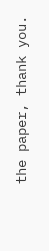the paper, thank you.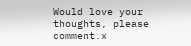Would love your thoughts, please comment.x